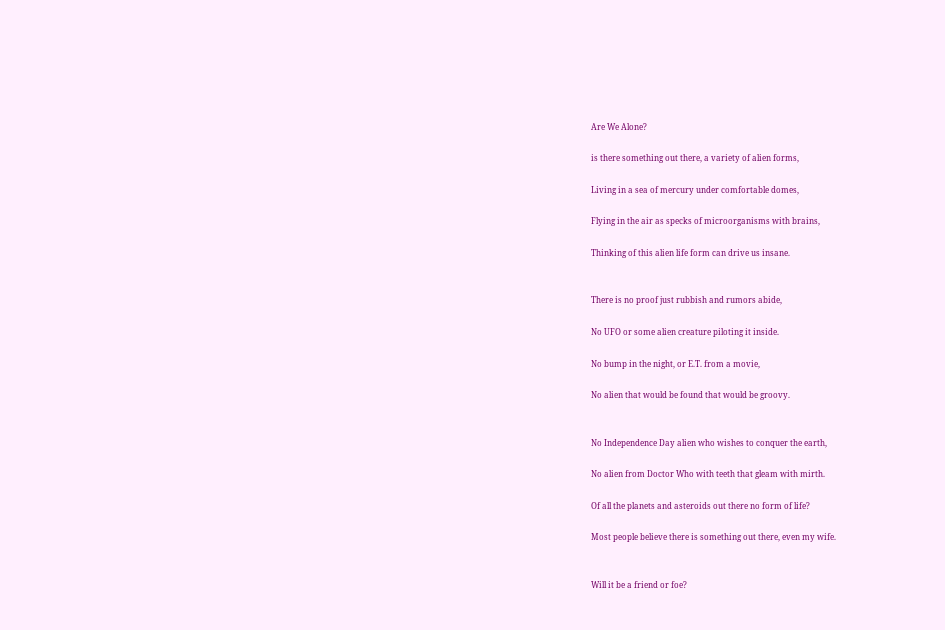Are We Alone?

is there something out there, a variety of alien forms,

Living in a sea of mercury under comfortable domes,

Flying in the air as specks of microorganisms with brains,

Thinking of this alien life form can drive us insane.


There is no proof just rubbish and rumors abide,

No UFO or some alien creature piloting it inside.

No bump in the night, or E.T. from a movie,

No alien that would be found that would be groovy.


No Independence Day alien who wishes to conquer the earth,

No alien from Doctor Who with teeth that gleam with mirth.

Of all the planets and asteroids out there no form of life?

Most people believe there is something out there, even my wife.


Will it be a friend or foe?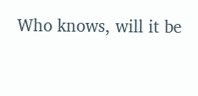Who knows, will it be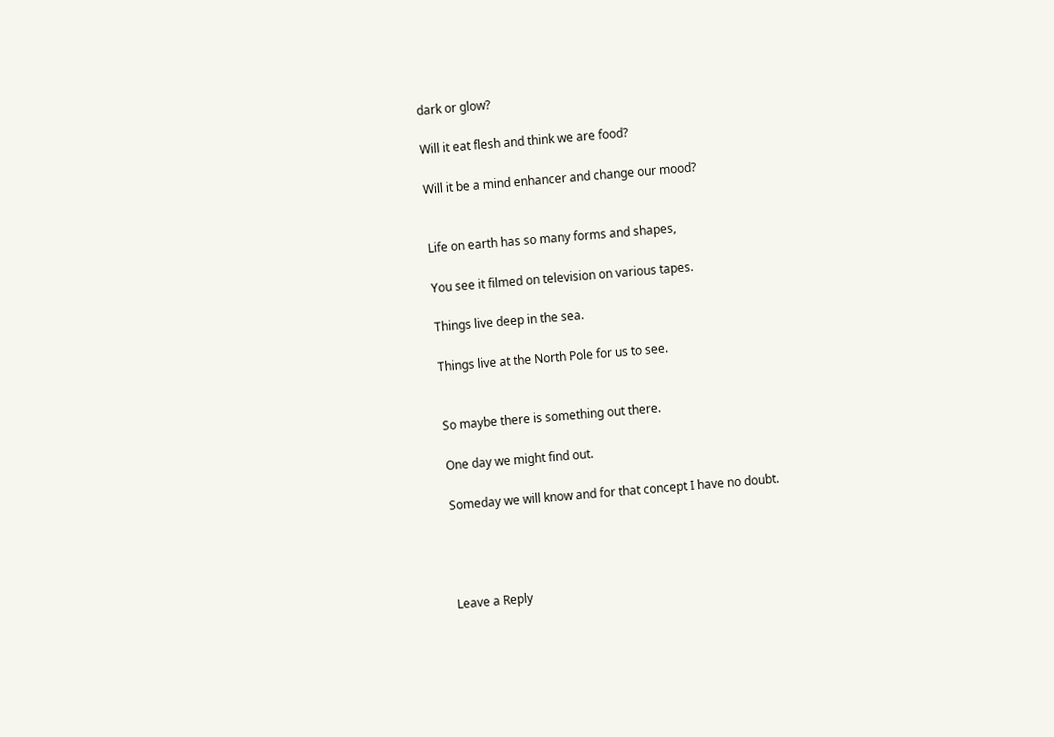dark or glow?

Will it eat flesh and think we are food?

Will it be a mind enhancer and change our mood?


Life on earth has so many forms and shapes,

You see it filmed on television on various tapes.

Things live deep in the sea.

Things live at the North Pole for us to see.


So maybe there is something out there.

One day we might find out.

Someday we will know and for that concept I have no doubt.




Leave a Reply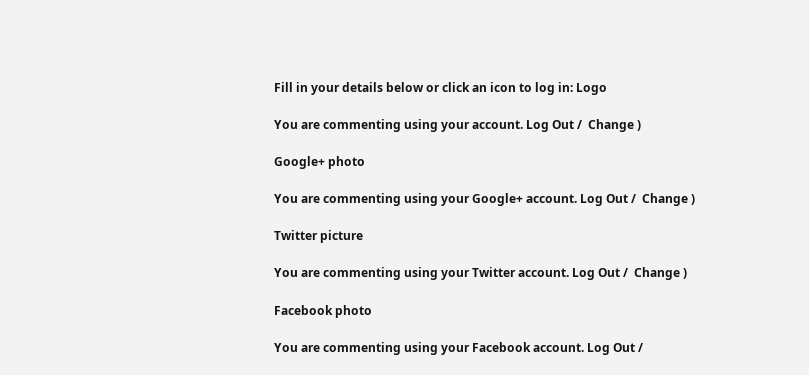Fill in your details below or click an icon to log in: Logo

You are commenting using your account. Log Out /  Change )

Google+ photo

You are commenting using your Google+ account. Log Out /  Change )

Twitter picture

You are commenting using your Twitter account. Log Out /  Change )

Facebook photo

You are commenting using your Facebook account. Log Out /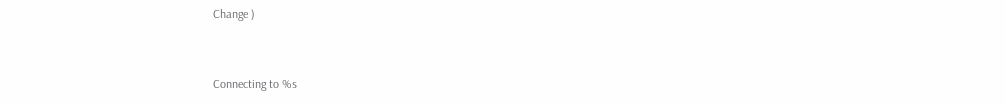Change )


Connecting to %s